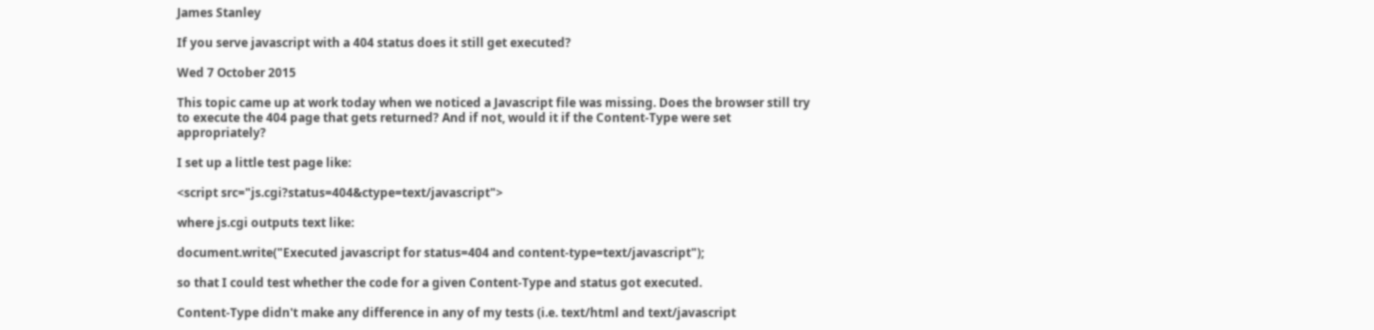James Stanley

If you serve javascript with a 404 status does it still get executed?

Wed 7 October 2015

This topic came up at work today when we noticed a Javascript file was missing. Does the browser still try to execute the 404 page that gets returned? And if not, would it if the Content-Type were set appropriately?

I set up a little test page like:

<script src="js.cgi?status=404&ctype=text/javascript">

where js.cgi outputs text like:

document.write("Executed javascript for status=404 and content-type=text/javascript");

so that I could test whether the code for a given Content-Type and status got executed.

Content-Type didn't make any difference in any of my tests (i.e. text/html and text/javascript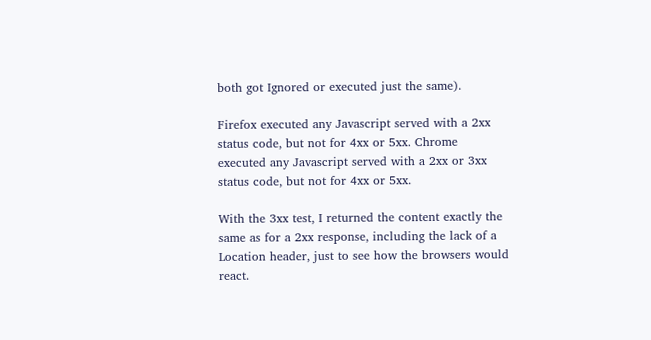both got Ignored or executed just the same).

Firefox executed any Javascript served with a 2xx status code, but not for 4xx or 5xx. Chrome executed any Javascript served with a 2xx or 3xx status code, but not for 4xx or 5xx.

With the 3xx test, I returned the content exactly the same as for a 2xx response, including the lack of a Location header, just to see how the browsers would react.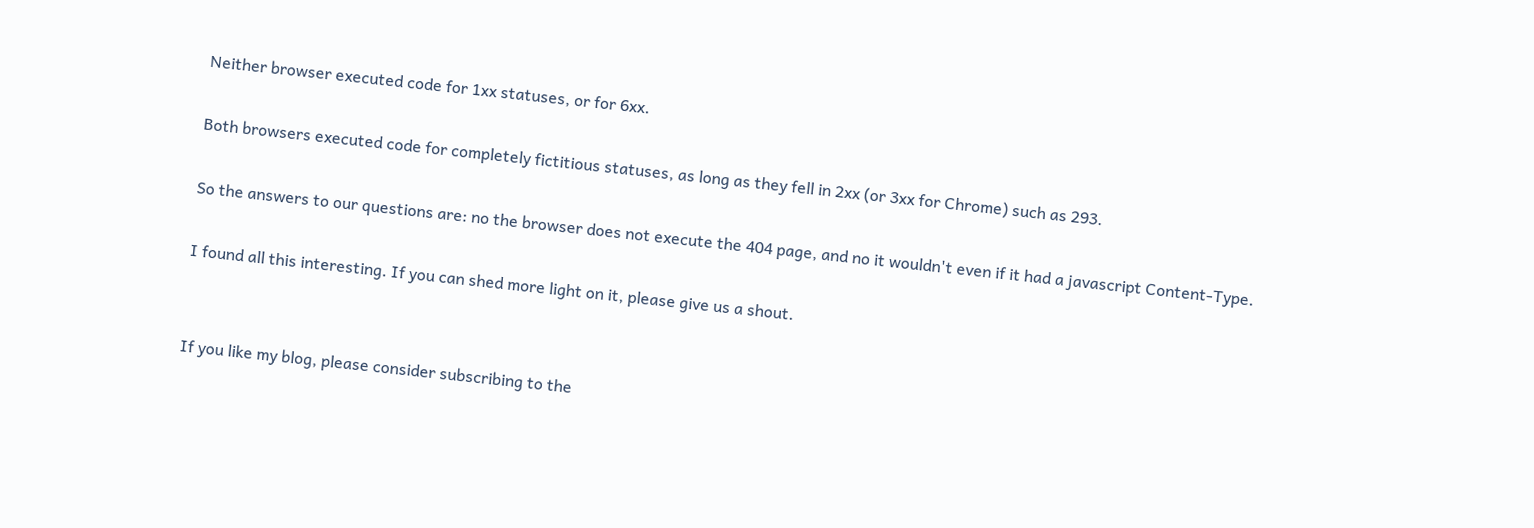Neither browser executed code for 1xx statuses, or for 6xx.

Both browsers executed code for completely fictitious statuses, as long as they fell in 2xx (or 3xx for Chrome) such as 293.

So the answers to our questions are: no the browser does not execute the 404 page, and no it wouldn't even if it had a javascript Content-Type.

I found all this interesting. If you can shed more light on it, please give us a shout.


If you like my blog, please consider subscribing to the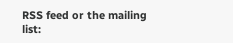RSS feed or the mailing list: